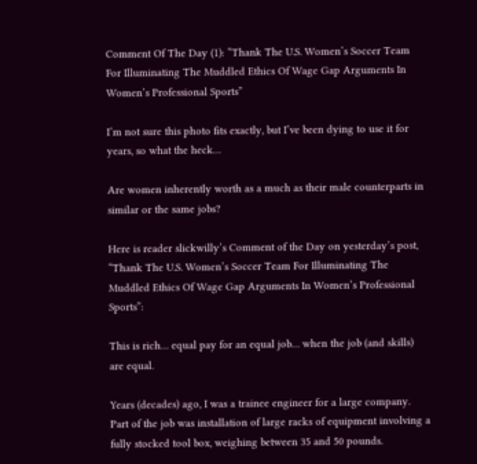Comment Of The Day (1): “Thank The U.S. Women’s Soccer Team For Illuminating The Muddled Ethics Of Wage Gap Arguments In Women’s Professional Sports”

I’m not sure this photo fits exactly, but I’ve been dying to use it for years, so what the heck…

Are women inherently worth as a much as their male counterparts in similar or the same jobs?

Here is reader slickwilly’s Comment of the Day on yesterday’s post, “Thank The U.S. Women’s Soccer Team For Illuminating The Muddled Ethics Of Wage Gap Arguments In Women’s Professional Sports”:

This is rich… equal pay for an equal job… when the job (and skills) are equal.

Years (decades) ago, I was a trainee engineer for a large company. Part of the job was installation of large racks of equipment involving a fully stocked tool box, weighing between 35 and 50 pounds.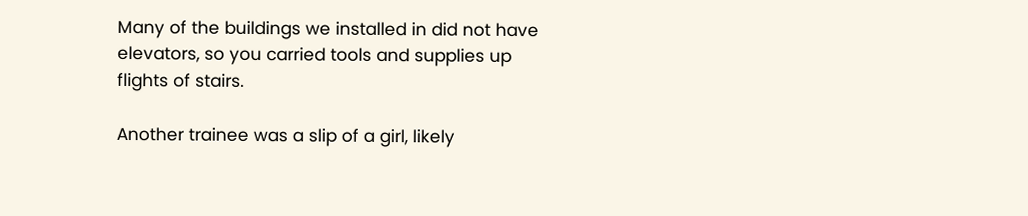Many of the buildings we installed in did not have elevators, so you carried tools and supplies up flights of stairs.

Another trainee was a slip of a girl, likely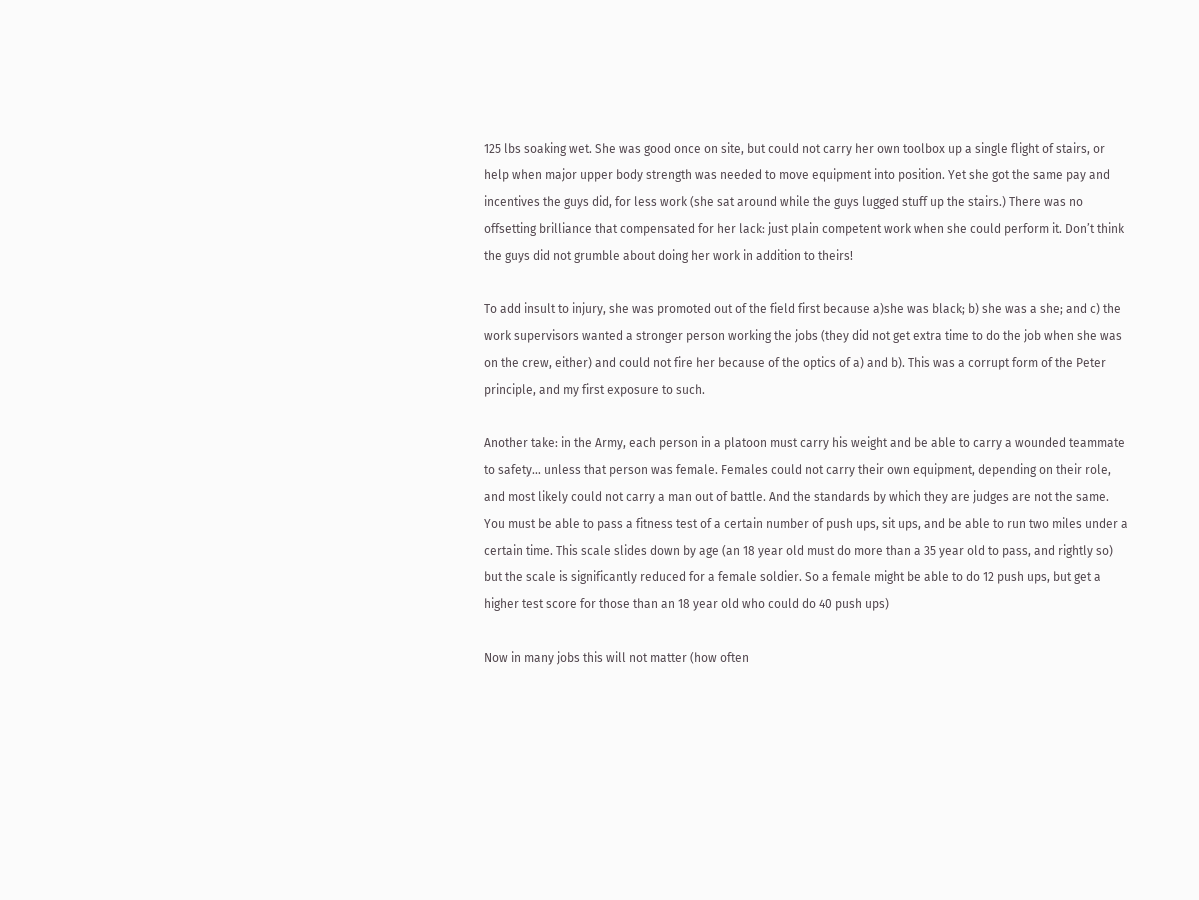125 lbs soaking wet. She was good once on site, but could not carry her own toolbox up a single flight of stairs, or help when major upper body strength was needed to move equipment into position. Yet she got the same pay and incentives the guys did, for less work (she sat around while the guys lugged stuff up the stairs.) There was no offsetting brilliance that compensated for her lack: just plain competent work when she could perform it. Don’t think the guys did not grumble about doing her work in addition to theirs!

To add insult to injury, she was promoted out of the field first because a)she was black; b) she was a she; and c) the work supervisors wanted a stronger person working the jobs (they did not get extra time to do the job when she was on the crew, either) and could not fire her because of the optics of a) and b). This was a corrupt form of the Peter principle, and my first exposure to such.

Another take: in the Army, each person in a platoon must carry his weight and be able to carry a wounded teammate to safety… unless that person was female. Females could not carry their own equipment, depending on their role, and most likely could not carry a man out of battle. And the standards by which they are judges are not the same. You must be able to pass a fitness test of a certain number of push ups, sit ups, and be able to run two miles under a certain time. This scale slides down by age (an 18 year old must do more than a 35 year old to pass, and rightly so) but the scale is significantly reduced for a female soldier. So a female might be able to do 12 push ups, but get a higher test score for those than an 18 year old who could do 40 push ups)

Now in many jobs this will not matter (how often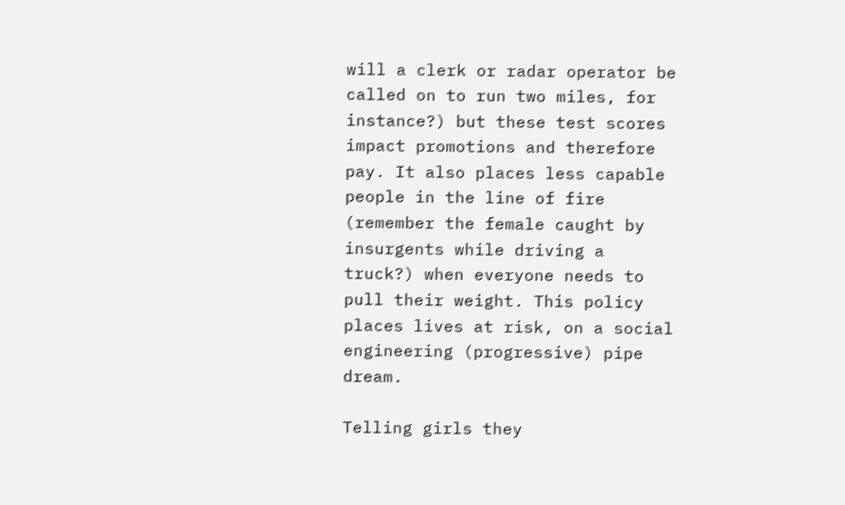will a clerk or radar operator be called on to run two miles, for instance?) but these test scores impact promotions and therefore pay. It also places less capable people in the line of fire (remember the female caught by insurgents while driving a truck?) when everyone needs to pull their weight. This policy places lives at risk, on a social engineering (progressive) pipe dream.

Telling girls they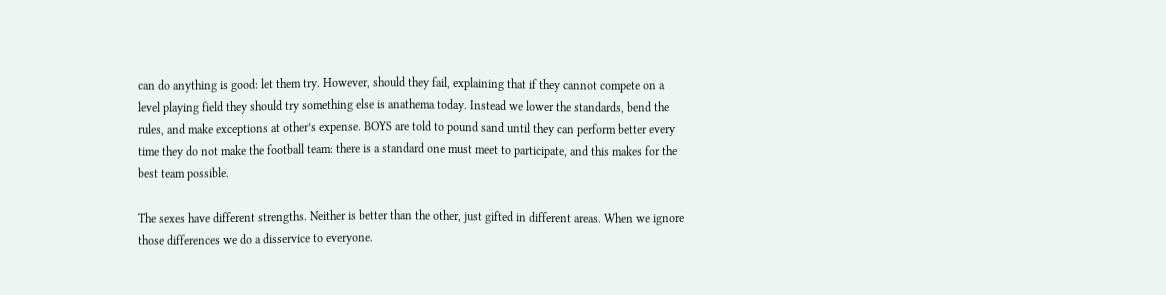can do anything is good: let them try. However, should they fail, explaining that if they cannot compete on a level playing field they should try something else is anathema today. Instead we lower the standards, bend the rules, and make exceptions at other’s expense. BOYS are told to pound sand until they can perform better every time they do not make the football team: there is a standard one must meet to participate, and this makes for the best team possible.

The sexes have different strengths. Neither is better than the other, just gifted in different areas. When we ignore those differences we do a disservice to everyone.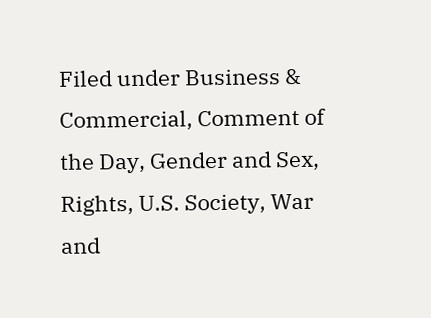Filed under Business & Commercial, Comment of the Day, Gender and Sex, Rights, U.S. Society, War and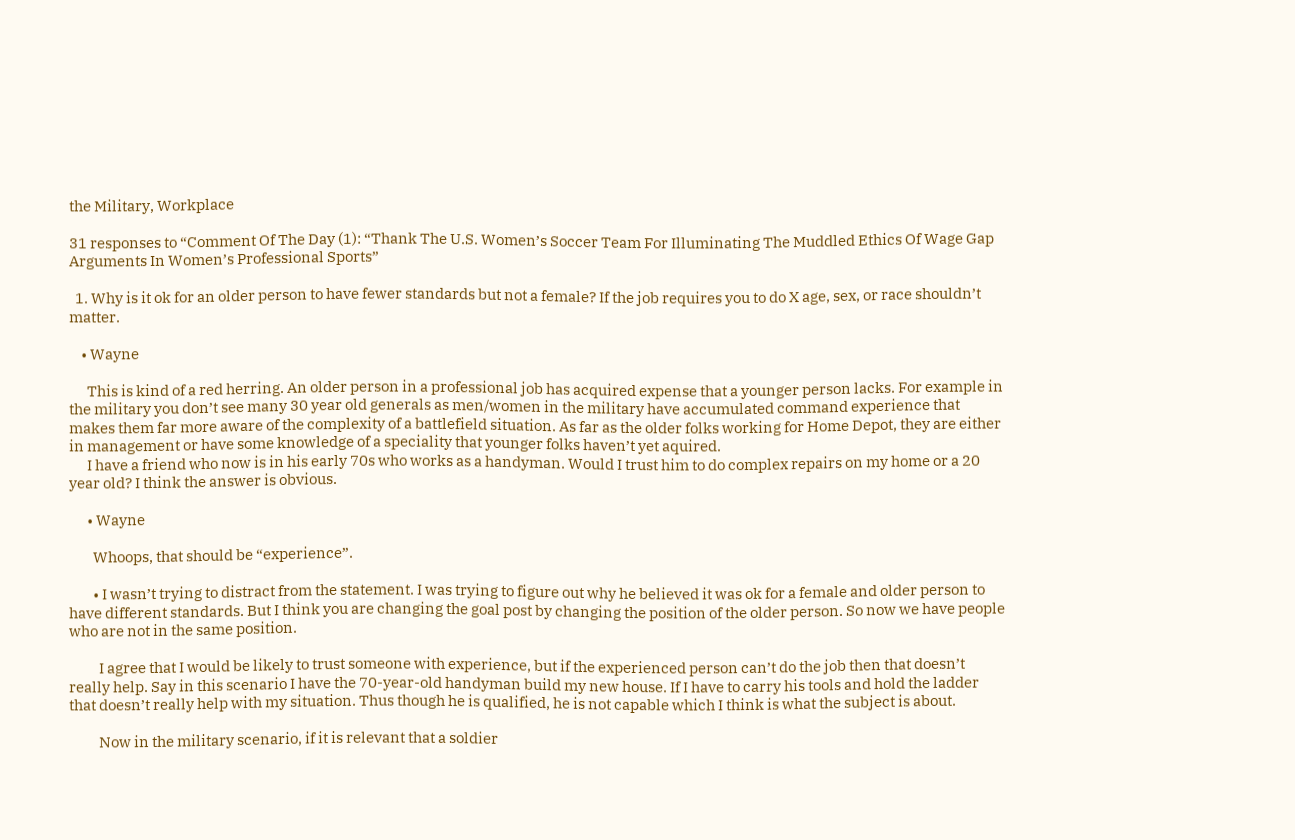the Military, Workplace

31 responses to “Comment Of The Day (1): “Thank The U.S. Women’s Soccer Team For Illuminating The Muddled Ethics Of Wage Gap Arguments In Women’s Professional Sports”

  1. Why is it ok for an older person to have fewer standards but not a female? If the job requires you to do X age, sex, or race shouldn’t matter.

    • Wayne

      This is kind of a red herring. An older person in a professional job has acquired expense that a younger person lacks. For example in the military you don’t see many 30 year old generals as men/women in the military have accumulated command experience that makes them far more aware of the complexity of a battlefield situation. As far as the older folks working for Home Depot, they are either in management or have some knowledge of a speciality that younger folks haven’t yet aquired.
      I have a friend who now is in his early 70s who works as a handyman. Would I trust him to do complex repairs on my home or a 20 year old? I think the answer is obvious.

      • Wayne

        Whoops, that should be “experience”.

        • I wasn’t trying to distract from the statement. I was trying to figure out why he believed it was ok for a female and older person to have different standards. But I think you are changing the goal post by changing the position of the older person. So now we have people who are not in the same position.

          I agree that I would be likely to trust someone with experience, but if the experienced person can’t do the job then that doesn’t really help. Say in this scenario I have the 70-year-old handyman build my new house. If I have to carry his tools and hold the ladder that doesn’t really help with my situation. Thus though he is qualified, he is not capable which I think is what the subject is about.

          Now in the military scenario, if it is relevant that a soldier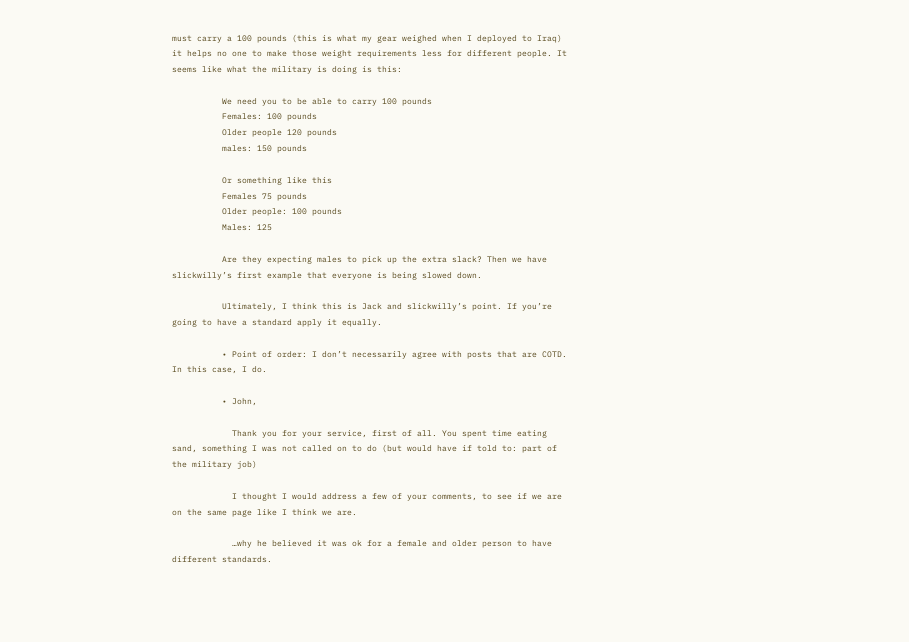must carry a 100 pounds (this is what my gear weighed when I deployed to Iraq) it helps no one to make those weight requirements less for different people. It seems like what the military is doing is this:

          We need you to be able to carry 100 pounds
          Females: 100 pounds
          Older people 120 pounds
          males: 150 pounds

          Or something like this
          Females 75 pounds
          Older people: 100 pounds
          Males: 125

          Are they expecting males to pick up the extra slack? Then we have slickwilly’s first example that everyone is being slowed down.

          Ultimately, I think this is Jack and slickwilly’s point. If you’re going to have a standard apply it equally.

          • Point of order: I don’t necessarily agree with posts that are COTD. In this case, I do.

          • John,

            Thank you for your service, first of all. You spent time eating sand, something I was not called on to do (but would have if told to: part of the military job)

            I thought I would address a few of your comments, to see if we are on the same page like I think we are.

            …why he believed it was ok for a female and older person to have different standards.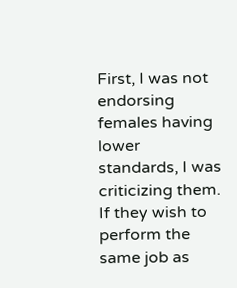First, I was not endorsing females having lower standards, I was criticizing them. If they wish to perform the same job as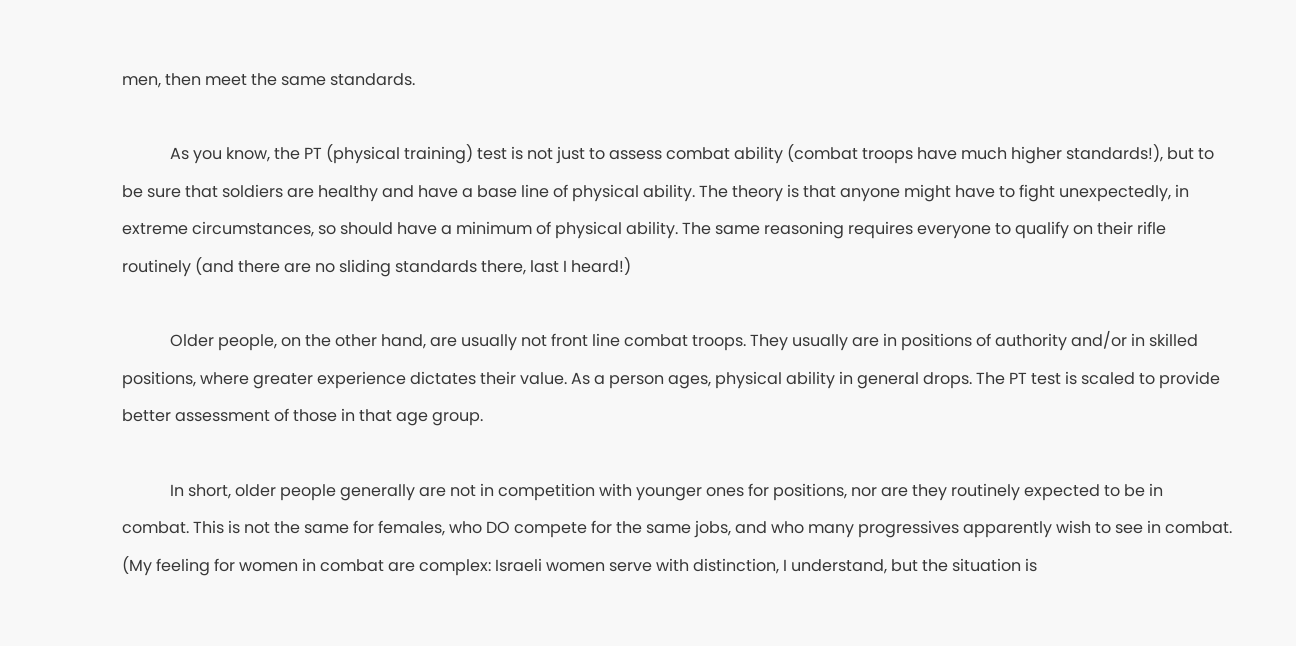men, then meet the same standards.

            As you know, the PT (physical training) test is not just to assess combat ability (combat troops have much higher standards!), but to be sure that soldiers are healthy and have a base line of physical ability. The theory is that anyone might have to fight unexpectedly, in extreme circumstances, so should have a minimum of physical ability. The same reasoning requires everyone to qualify on their rifle routinely (and there are no sliding standards there, last I heard!)

            Older people, on the other hand, are usually not front line combat troops. They usually are in positions of authority and/or in skilled positions, where greater experience dictates their value. As a person ages, physical ability in general drops. The PT test is scaled to provide better assessment of those in that age group.

            In short, older people generally are not in competition with younger ones for positions, nor are they routinely expected to be in combat. This is not the same for females, who DO compete for the same jobs, and who many progressives apparently wish to see in combat. (My feeling for women in combat are complex: Israeli women serve with distinction, I understand, but the situation is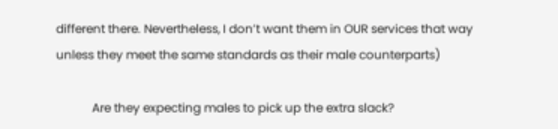different there. Nevertheless, I don’t want them in OUR services that way unless they meet the same standards as their male counterparts)

            Are they expecting males to pick up the extra slack?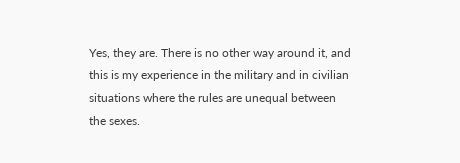Yes, they are. There is no other way around it, and this is my experience in the military and in civilian situations where the rules are unequal between the sexes.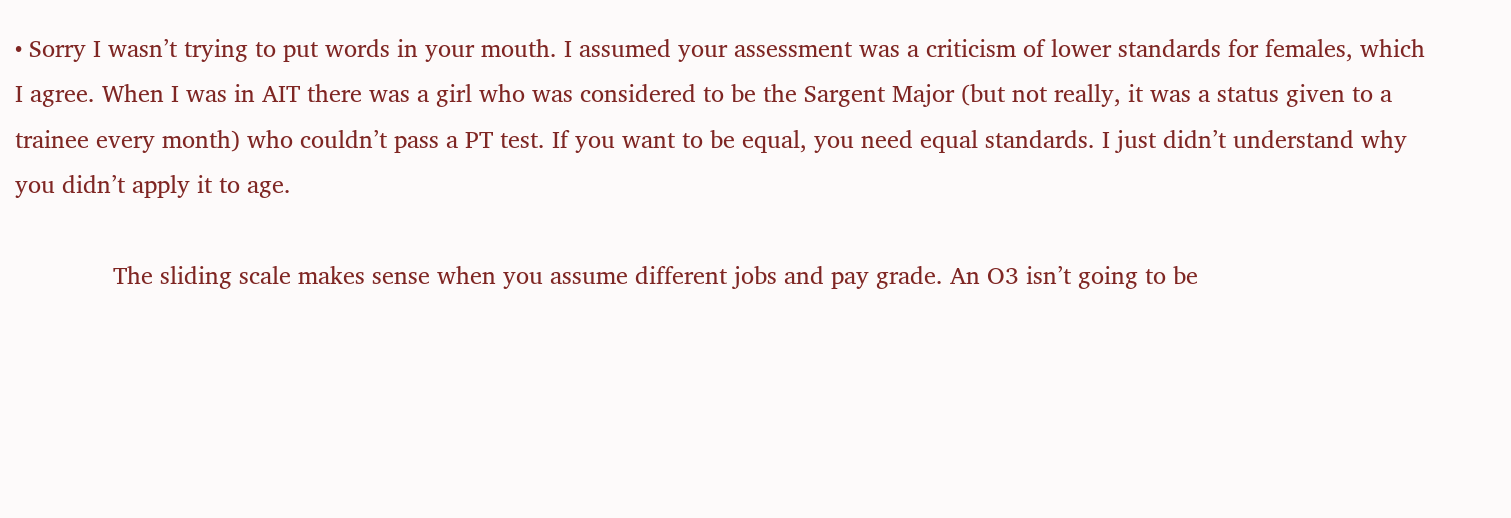• Sorry I wasn’t trying to put words in your mouth. I assumed your assessment was a criticism of lower standards for females, which I agree. When I was in AIT there was a girl who was considered to be the Sargent Major (but not really, it was a status given to a trainee every month) who couldn’t pass a PT test. If you want to be equal, you need equal standards. I just didn’t understand why you didn’t apply it to age.

              The sliding scale makes sense when you assume different jobs and pay grade. An O3 isn’t going to be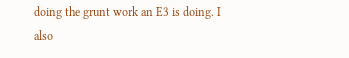doing the grunt work an E3 is doing. I also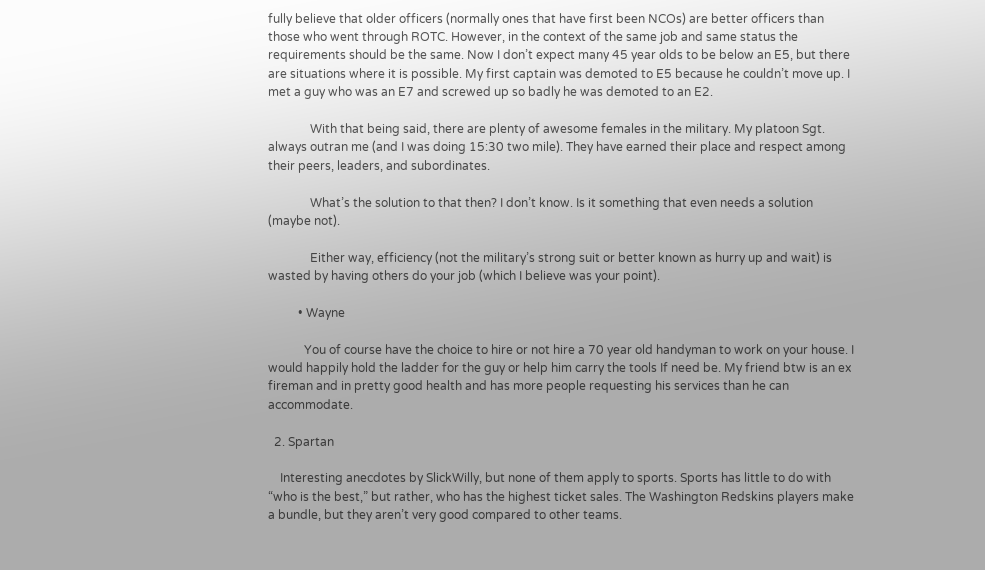fully believe that older officers (normally ones that have first been NCOs) are better officers than those who went through ROTC. However, in the context of the same job and same status the requirements should be the same. Now I don’t expect many 45 year olds to be below an E5, but there are situations where it is possible. My first captain was demoted to E5 because he couldn’t move up. I met a guy who was an E7 and screwed up so badly he was demoted to an E2.

              With that being said, there are plenty of awesome females in the military. My platoon Sgt. always outran me (and I was doing 15:30 two mile). They have earned their place and respect among their peers, leaders, and subordinates.

              What’s the solution to that then? I don’t know. Is it something that even needs a solution (maybe not).

              Either way, efficiency (not the military’s strong suit or better known as hurry up and wait) is wasted by having others do your job (which I believe was your point).

          • Wayne

            You of course have the choice to hire or not hire a 70 year old handyman to work on your house. I would happily hold the ladder for the guy or help him carry the tools If need be. My friend btw is an ex fireman and in pretty good health and has more people requesting his services than he can accommodate.

  2. Spartan

    Interesting anecdotes by SlickWilly, but none of them apply to sports. Sports has little to do with “who is the best,” but rather, who has the highest ticket sales. The Washington Redskins players make a bundle, but they aren’t very good compared to other teams.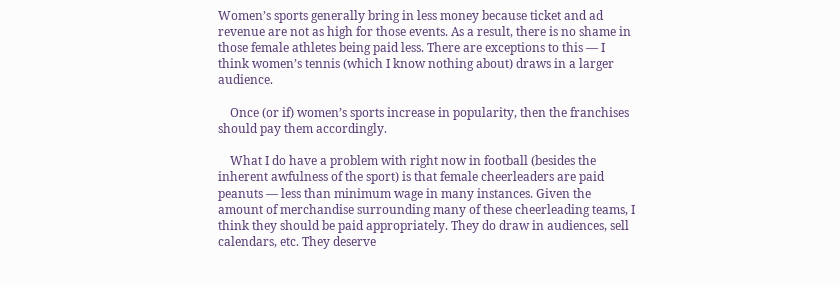Women’s sports generally bring in less money because ticket and ad revenue are not as high for those events. As a result, there is no shame in those female athletes being paid less. There are exceptions to this — I think women’s tennis (which I know nothing about) draws in a larger audience.

    Once (or if) women’s sports increase in popularity, then the franchises should pay them accordingly.

    What I do have a problem with right now in football (besides the inherent awfulness of the sport) is that female cheerleaders are paid peanuts — less than minimum wage in many instances. Given the amount of merchandise surrounding many of these cheerleading teams, I think they should be paid appropriately. They do draw in audiences, sell calendars, etc. They deserve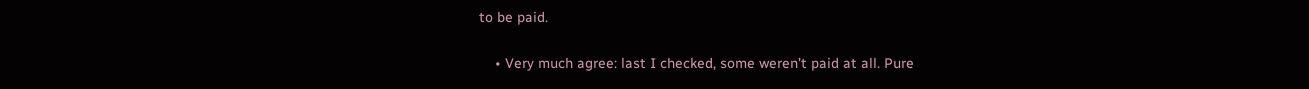to be paid.

    • Very much agree: last I checked, some weren’t paid at all. Pure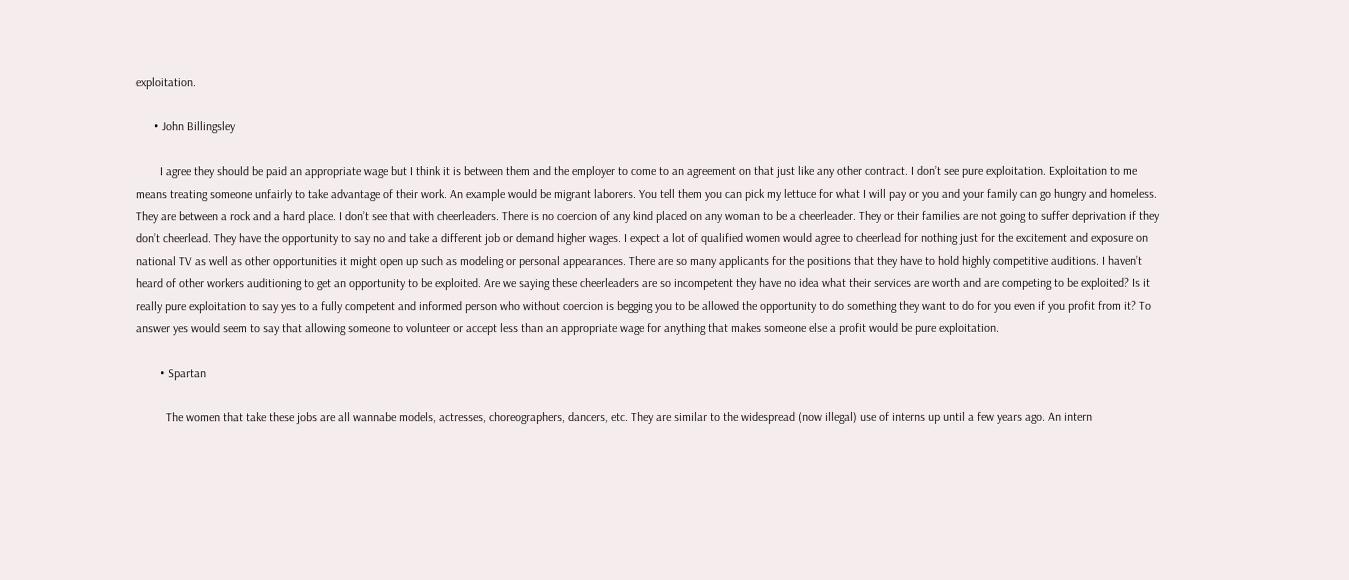exploitation.

      • John Billingsley

        I agree they should be paid an appropriate wage but I think it is between them and the employer to come to an agreement on that just like any other contract. I don’t see pure exploitation. Exploitation to me means treating someone unfairly to take advantage of their work. An example would be migrant laborers. You tell them you can pick my lettuce for what I will pay or you and your family can go hungry and homeless. They are between a rock and a hard place. I don’t see that with cheerleaders. There is no coercion of any kind placed on any woman to be a cheerleader. They or their families are not going to suffer deprivation if they don’t cheerlead. They have the opportunity to say no and take a different job or demand higher wages. I expect a lot of qualified women would agree to cheerlead for nothing just for the excitement and exposure on national TV as well as other opportunities it might open up such as modeling or personal appearances. There are so many applicants for the positions that they have to hold highly competitive auditions. I haven’t heard of other workers auditioning to get an opportunity to be exploited. Are we saying these cheerleaders are so incompetent they have no idea what their services are worth and are competing to be exploited? Is it really pure exploitation to say yes to a fully competent and informed person who without coercion is begging you to be allowed the opportunity to do something they want to do for you even if you profit from it? To answer yes would seem to say that allowing someone to volunteer or accept less than an appropriate wage for anything that makes someone else a profit would be pure exploitation.

        • Spartan

          The women that take these jobs are all wannabe models, actresses, choreographers, dancers, etc. They are similar to the widespread (now illegal) use of interns up until a few years ago. An intern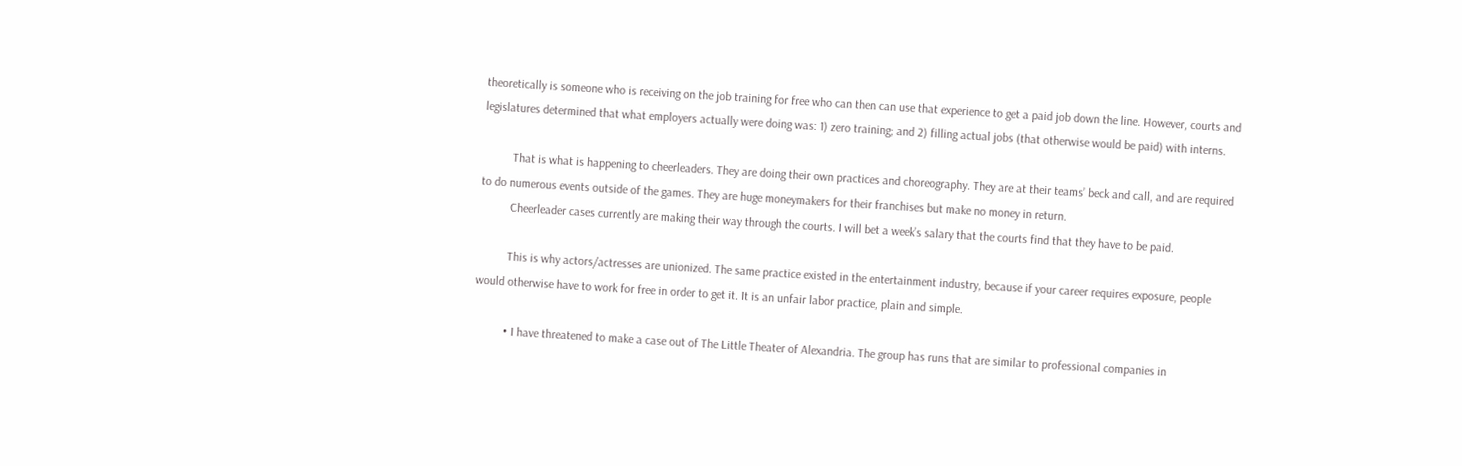theoretically is someone who is receiving on the job training for free who can then can use that experience to get a paid job down the line. However, courts and legislatures determined that what employers actually were doing was: 1) zero training; and 2) filling actual jobs (that otherwise would be paid) with interns.

          That is what is happening to cheerleaders. They are doing their own practices and choreography. They are at their teams’ beck and call, and are required to do numerous events outside of the games. They are huge moneymakers for their franchises but make no money in return.
          Cheerleader cases currently are making their way through the courts. I will bet a week’s salary that the courts find that they have to be paid.

          This is why actors/actresses are unionized. The same practice existed in the entertainment industry, because if your career requires exposure, people would otherwise have to work for free in order to get it. It is an unfair labor practice, plain and simple.

          • I have threatened to make a case out of The Little Theater of Alexandria. The group has runs that are similar to professional companies in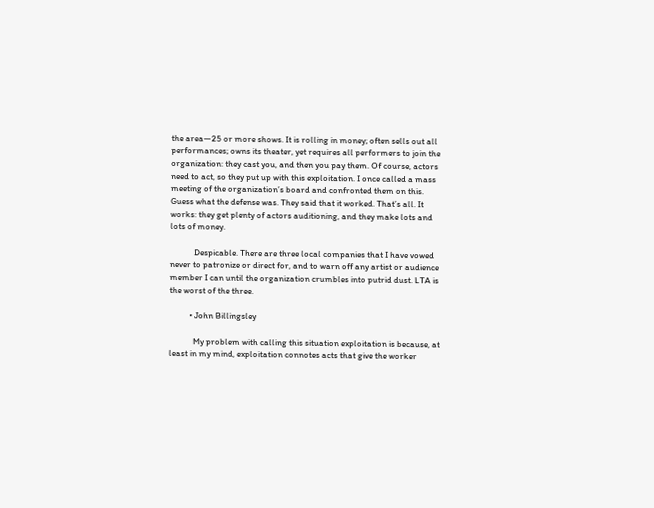the area—25 or more shows. It is rolling in money; often sells out all performances; owns its theater, yet requires all performers to join the organization: they cast you, and then you pay them. Of course, actors need to act, so they put up with this exploitation. I once called a mass meeting of the organization’s board and confronted them on this. Guess what the defense was. They said that it worked. That’s all. It works: they get plenty of actors auditioning, and they make lots and lots of money.

            Despicable. There are three local companies that I have vowed never to patronize or direct for, and to warn off any artist or audience member I can until the organization crumbles into putrid dust. LTA is the worst of the three.

          • John Billingsley

            My problem with calling this situation exploitation is because, at least in my mind, exploitation connotes acts that give the worker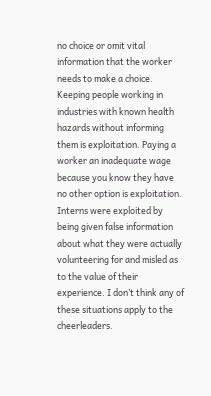no choice or omit vital information that the worker needs to make a choice. Keeping people working in industries with known health hazards without informing them is exploitation. Paying a worker an inadequate wage because you know they have no other option is exploitation. Interns were exploited by being given false information about what they were actually volunteering for and misled as to the value of their experience. I don’t think any of these situations apply to the cheerleaders.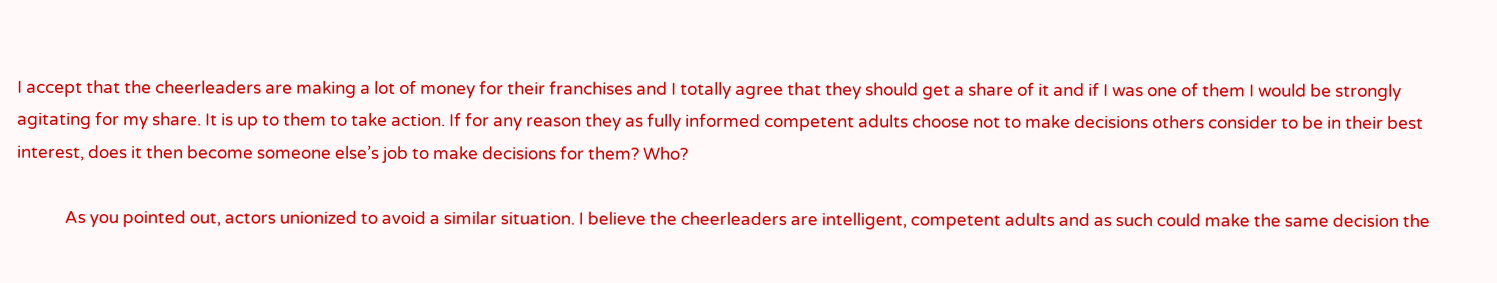I accept that the cheerleaders are making a lot of money for their franchises and I totally agree that they should get a share of it and if I was one of them I would be strongly agitating for my share. It is up to them to take action. If for any reason they as fully informed competent adults choose not to make decisions others consider to be in their best interest, does it then become someone else’s job to make decisions for them? Who?

            As you pointed out, actors unionized to avoid a similar situation. I believe the cheerleaders are intelligent, competent adults and as such could make the same decision the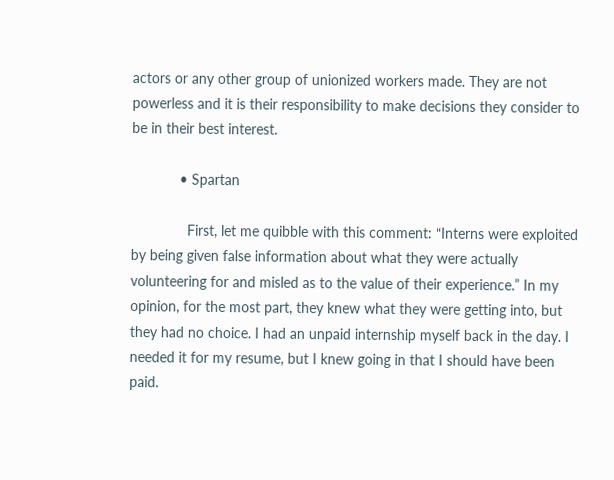actors or any other group of unionized workers made. They are not powerless and it is their responsibility to make decisions they consider to be in their best interest.

            • Spartan

              First, let me quibble with this comment: “Interns were exploited by being given false information about what they were actually volunteering for and misled as to the value of their experience.” In my opinion, for the most part, they knew what they were getting into, but they had no choice. I had an unpaid internship myself back in the day. I needed it for my resume, but I knew going in that I should have been paid.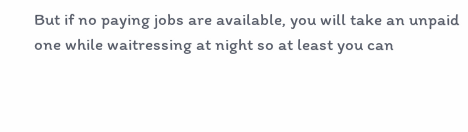But if no paying jobs are available, you will take an unpaid one while waitressing at night so at least you can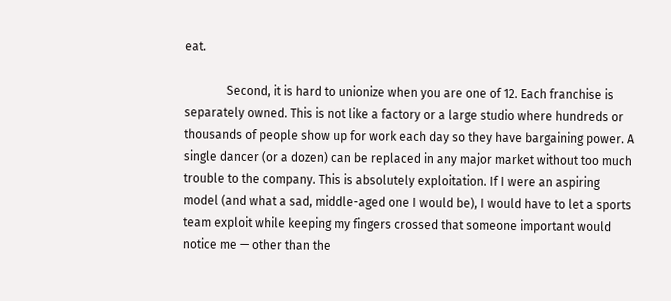eat.

              Second, it is hard to unionize when you are one of 12. Each franchise is separately owned. This is not like a factory or a large studio where hundreds or thousands of people show up for work each day so they have bargaining power. A single dancer (or a dozen) can be replaced in any major market without too much trouble to the company. This is absolutely exploitation. If I were an aspiring model (and what a sad, middle-aged one I would be), I would have to let a sports team exploit while keeping my fingers crossed that someone important would notice me — other than the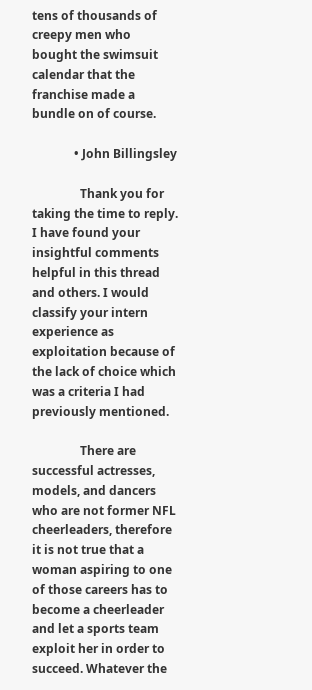tens of thousands of creepy men who bought the swimsuit calendar that the franchise made a bundle on of course.

              • John Billingsley

                Thank you for taking the time to reply. I have found your insightful comments helpful in this thread and others. I would classify your intern experience as exploitation because of the lack of choice which was a criteria I had previously mentioned.

                There are successful actresses, models, and dancers who are not former NFL cheerleaders, therefore it is not true that a woman aspiring to one of those careers has to become a cheerleader and let a sports team exploit her in order to succeed. Whatever the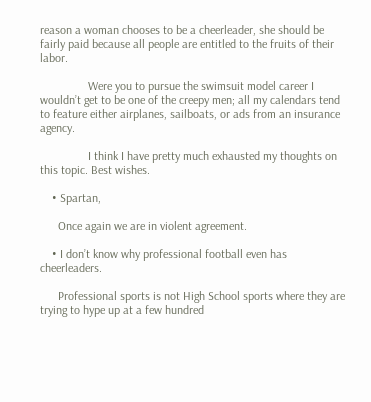reason a woman chooses to be a cheerleader, she should be fairly paid because all people are entitled to the fruits of their labor.

                Were you to pursue the swimsuit model career I wouldn’t get to be one of the creepy men; all my calendars tend to feature either airplanes, sailboats, or ads from an insurance agency.

                I think I have pretty much exhausted my thoughts on this topic. Best wishes.

    • Spartan,

      Once again we are in violent agreement.

    • I don’t know why professional football even has cheerleaders.

      Professional sports is not High School sports where they are trying to hype up at a few hundred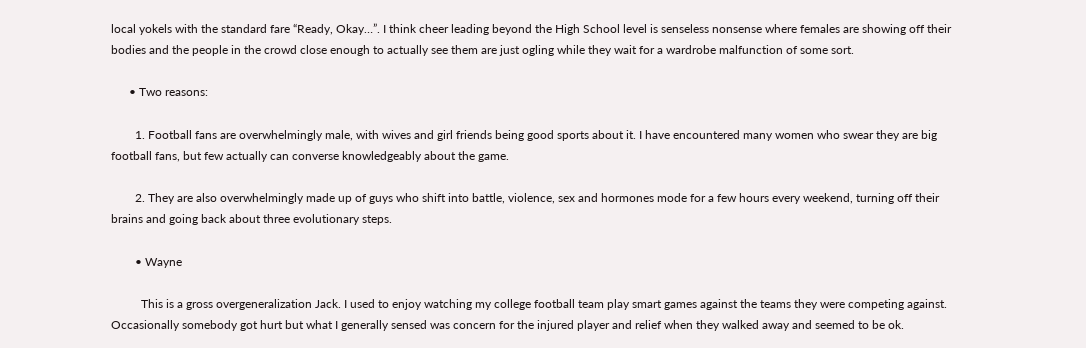local yokels with the standard fare “Ready, Okay…”. I think cheer leading beyond the High School level is senseless nonsense where females are showing off their bodies and the people in the crowd close enough to actually see them are just ogling while they wait for a wardrobe malfunction of some sort.

      • Two reasons:

        1. Football fans are overwhelmingly male, with wives and girl friends being good sports about it. I have encountered many women who swear they are big football fans, but few actually can converse knowledgeably about the game.

        2. They are also overwhelmingly made up of guys who shift into battle, violence, sex and hormones mode for a few hours every weekend, turning off their brains and going back about three evolutionary steps.

        • Wayne

          This is a gross overgeneralization Jack. I used to enjoy watching my college football team play smart games against the teams they were competing against. Occasionally somebody got hurt but what I generally sensed was concern for the injured player and relief when they walked away and seemed to be ok.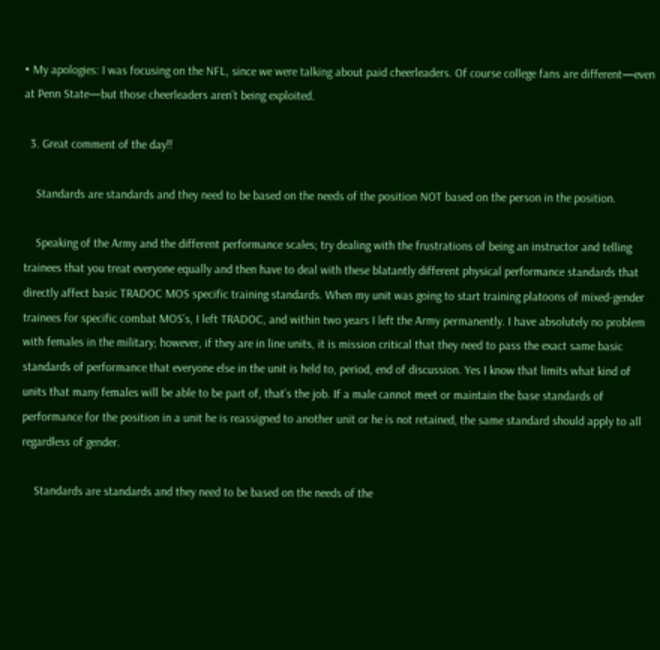• My apologies: I was focusing on the NFL, since we were talking about paid cheerleaders. Of course college fans are different—even at Penn State—but those cheerleaders aren’t being exploited.

  3. Great comment of the day!!

    Standards are standards and they need to be based on the needs of the position NOT based on the person in the position.

    Speaking of the Army and the different performance scales; try dealing with the frustrations of being an instructor and telling trainees that you treat everyone equally and then have to deal with these blatantly different physical performance standards that directly affect basic TRADOC MOS specific training standards. When my unit was going to start training platoons of mixed-gender trainees for specific combat MOS’s, I left TRADOC, and within two years I left the Army permanently. I have absolutely no problem with females in the military; however, if they are in line units, it is mission critical that they need to pass the exact same basic standards of performance that everyone else in the unit is held to, period, end of discussion. Yes I know that limits what kind of units that many females will be able to be part of, that’s the job. If a male cannot meet or maintain the base standards of performance for the position in a unit he is reassigned to another unit or he is not retained, the same standard should apply to all regardless of gender.

    Standards are standards and they need to be based on the needs of the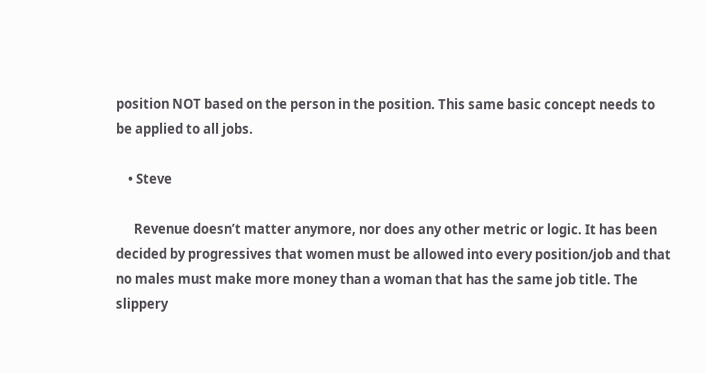position NOT based on the person in the position. This same basic concept needs to be applied to all jobs.

    • Steve

      Revenue doesn’t matter anymore, nor does any other metric or logic. It has been decided by progressives that women must be allowed into every position/job and that no males must make more money than a woman that has the same job title. The slippery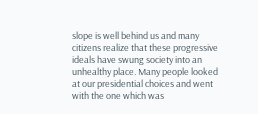slope is well behind us and many citizens realize that these progressive ideals have swung society into an unhealthy place. Many people looked at our presidential choices and went with the one which was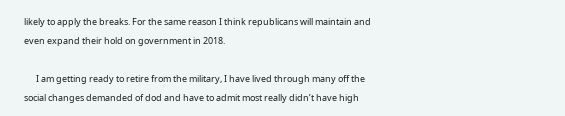likely to apply the breaks. For the same reason I think republicans will maintain and even expand their hold on government in 2018.

      I am getting ready to retire from the military, I have lived through many off the social changes demanded of dod and have to admit most really didn’t have high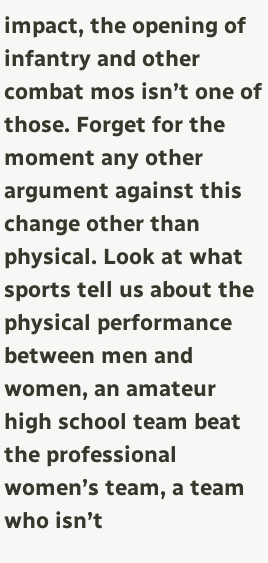impact, the opening of infantry and other combat mos isn’t one of those. Forget for the moment any other argument against this change other than physical. Look at what sports tell us about the physical performance between men and women, an amateur high school team beat the professional women’s team, a team who isn’t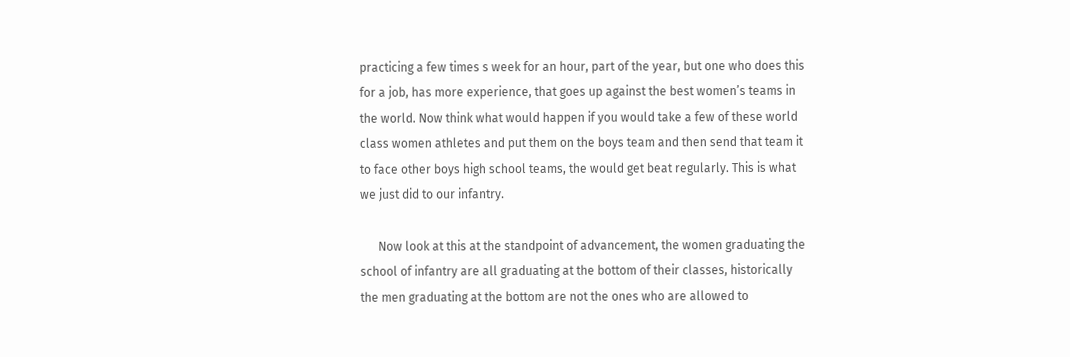practicing a few times s week for an hour, part of the year, but one who does this for a job, has more experience, that goes up against the best women’s teams in the world. Now think what would happen if you would take a few of these world class women athletes and put them on the boys team and then send that team it to face other boys high school teams, the would get beat regularly. This is what we just did to our infantry.

      Now look at this at the standpoint of advancement, the women graduating the school of infantry are all graduating at the bottom of their classes, historically the men graduating at the bottom are not the ones who are allowed to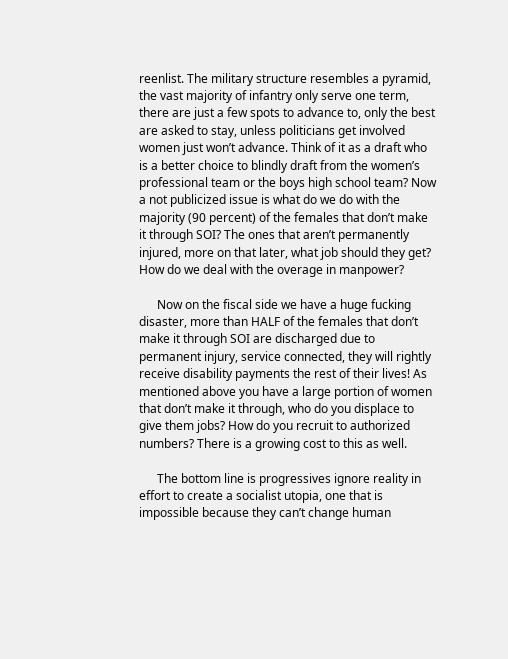reenlist. The military structure resembles a pyramid, the vast majority of infantry only serve one term, there are just a few spots to advance to, only the best are asked to stay, unless politicians get involved women just won’t advance. Think of it as a draft who is a better choice to blindly draft from the women’s professional team or the boys high school team? Now a not publicized issue is what do we do with the majority (90 percent) of the females that don’t make it through SOI? The ones that aren’t permanently injured, more on that later, what job should they get? How do we deal with the overage in manpower?

      Now on the fiscal side we have a huge fucking disaster, more than HALF of the females that don’t make it through SOI are discharged due to permanent injury, service connected, they will rightly receive disability payments the rest of their lives! As mentioned above you have a large portion of women that don’t make it through, who do you displace to give them jobs? How do you recruit to authorized numbers? There is a growing cost to this as well.

      The bottom line is progressives ignore reality in effort to create a socialist utopia, one that is impossible because they can’t change human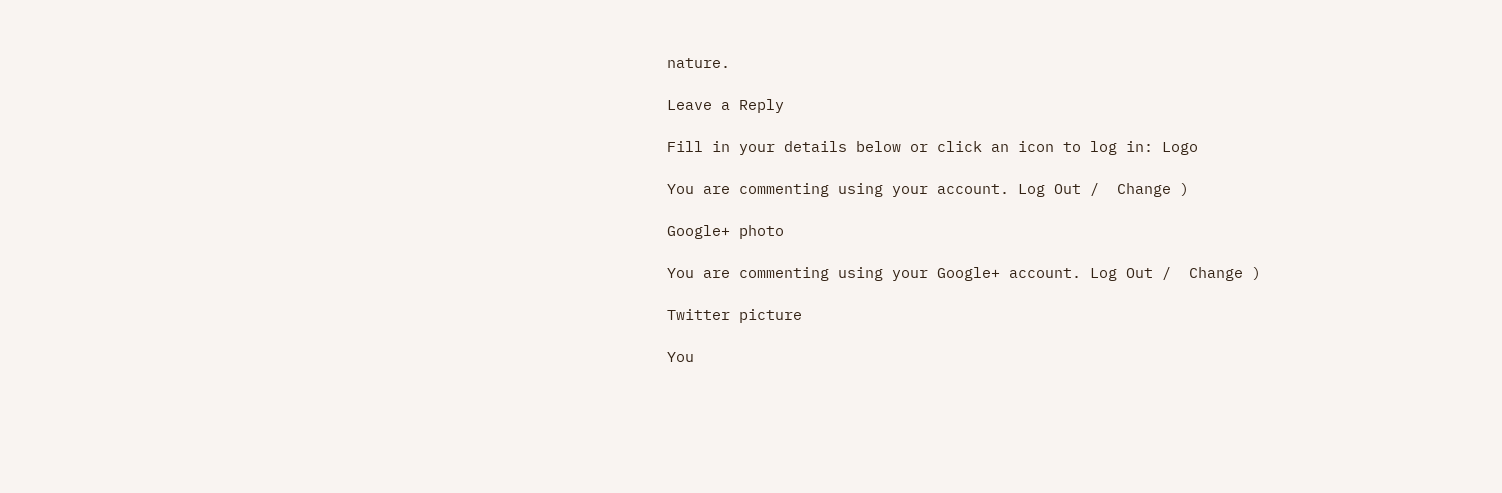nature.

Leave a Reply

Fill in your details below or click an icon to log in: Logo

You are commenting using your account. Log Out /  Change )

Google+ photo

You are commenting using your Google+ account. Log Out /  Change )

Twitter picture

You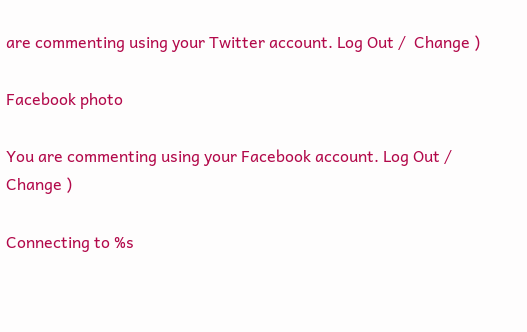are commenting using your Twitter account. Log Out /  Change )

Facebook photo

You are commenting using your Facebook account. Log Out /  Change )

Connecting to %s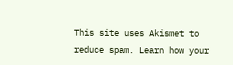This site uses Akismet to reduce spam. Learn how your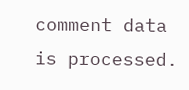comment data is processed.